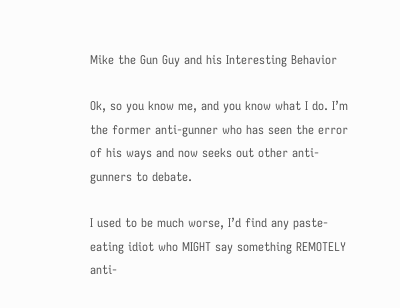Mike the Gun Guy and his Interesting Behavior

Ok, so you know me, and you know what I do. I’m the former anti-gunner who has seen the error of his ways and now seeks out other anti-gunners to debate.

I used to be much worse, I’d find any paste-eating idiot who MIGHT say something REMOTELY anti-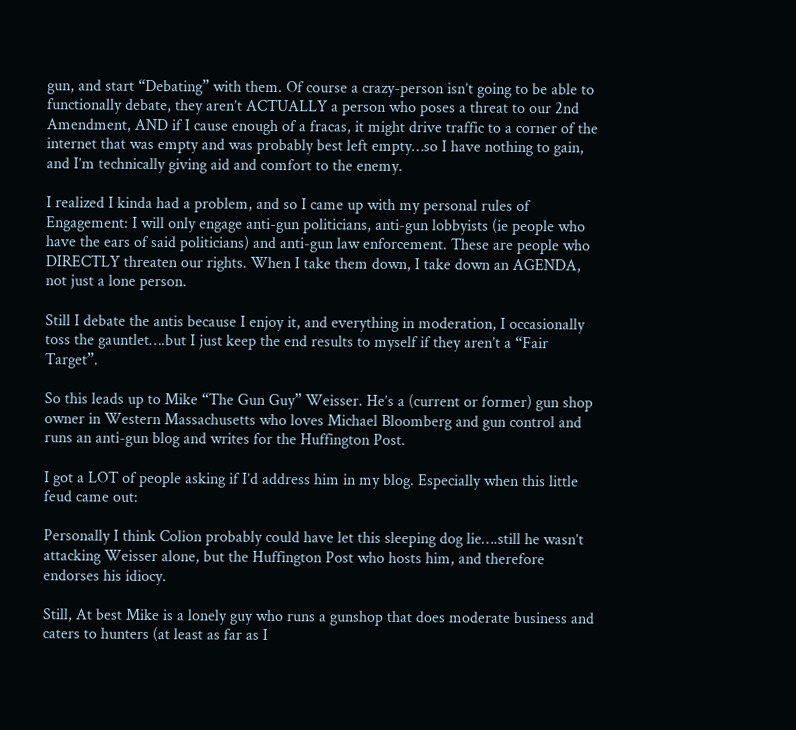gun, and start “Debating” with them. Of course a crazy-person isn’t going to be able to functionally debate, they aren’t ACTUALLY a person who poses a threat to our 2nd Amendment, AND if I cause enough of a fracas, it might drive traffic to a corner of the internet that was empty and was probably best left empty…so I have nothing to gain, and I’m technically giving aid and comfort to the enemy.

I realized I kinda had a problem, and so I came up with my personal rules of Engagement: I will only engage anti-gun politicians, anti-gun lobbyists (ie people who have the ears of said politicians) and anti-gun law enforcement. These are people who DIRECTLY threaten our rights. When I take them down, I take down an AGENDA, not just a lone person.

Still I debate the antis because I enjoy it, and everything in moderation, I occasionally toss the gauntlet….but I just keep the end results to myself if they aren’t a “Fair Target”.

So this leads up to Mike “The Gun Guy” Weisser. He’s a (current or former) gun shop owner in Western Massachusetts who loves Michael Bloomberg and gun control and runs an anti-gun blog and writes for the Huffington Post.

I got a LOT of people asking if I’d address him in my blog. Especially when this little feud came out:

Personally I think Colion probably could have let this sleeping dog lie….still he wasn’t attacking Weisser alone, but the Huffington Post who hosts him, and therefore endorses his idiocy.

Still, At best Mike is a lonely guy who runs a gunshop that does moderate business and caters to hunters (at least as far as I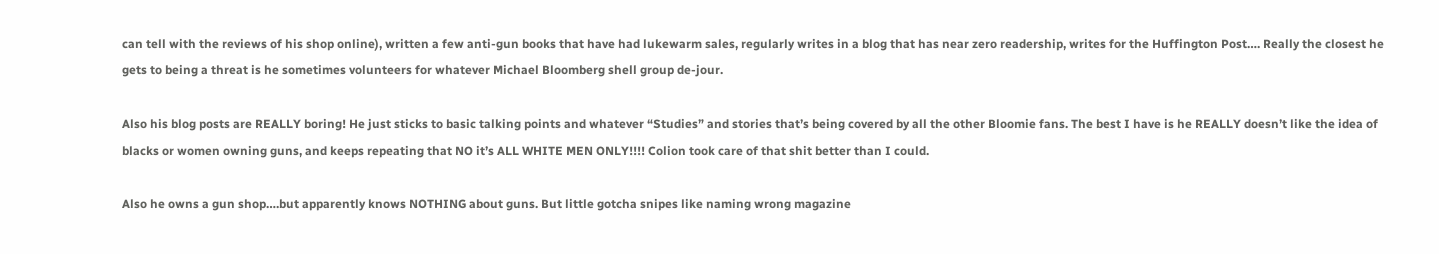can tell with the reviews of his shop online), written a few anti-gun books that have had lukewarm sales, regularly writes in a blog that has near zero readership, writes for the Huffington Post…. Really the closest he gets to being a threat is he sometimes volunteers for whatever Michael Bloomberg shell group de-jour.

Also his blog posts are REALLY boring! He just sticks to basic talking points and whatever “Studies” and stories that’s being covered by all the other Bloomie fans. The best I have is he REALLY doesn’t like the idea of blacks or women owning guns, and keeps repeating that NO it’s ALL WHITE MEN ONLY!!!! Colion took care of that shit better than I could.

Also he owns a gun shop….but apparently knows NOTHING about guns. But little gotcha snipes like naming wrong magazine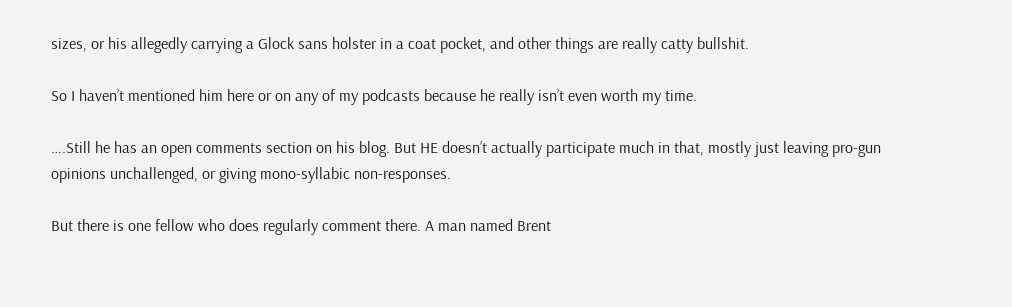sizes, or his allegedly carrying a Glock sans holster in a coat pocket, and other things are really catty bullshit.

So I haven’t mentioned him here or on any of my podcasts because he really isn’t even worth my time.

….Still he has an open comments section on his blog. But HE doesn’t actually participate much in that, mostly just leaving pro-gun opinions unchallenged, or giving mono-syllabic non-responses.

But there is one fellow who does regularly comment there. A man named Brent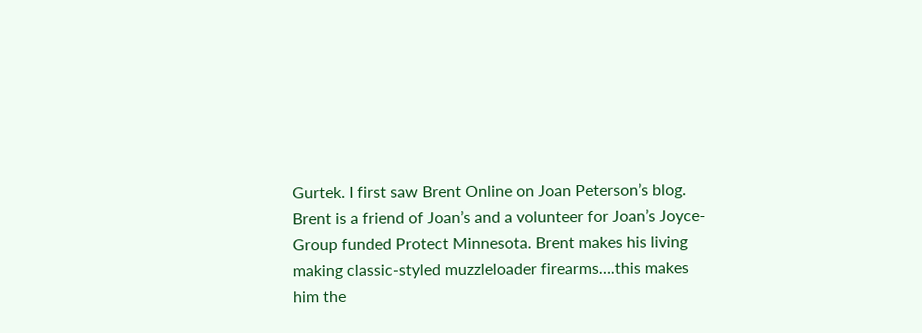Gurtek. I first saw Brent Online on Joan Peterson’s blog. Brent is a friend of Joan’s and a volunteer for Joan’s Joyce-Group funded Protect Minnesota. Brent makes his living making classic-styled muzzleloader firearms….this makes him the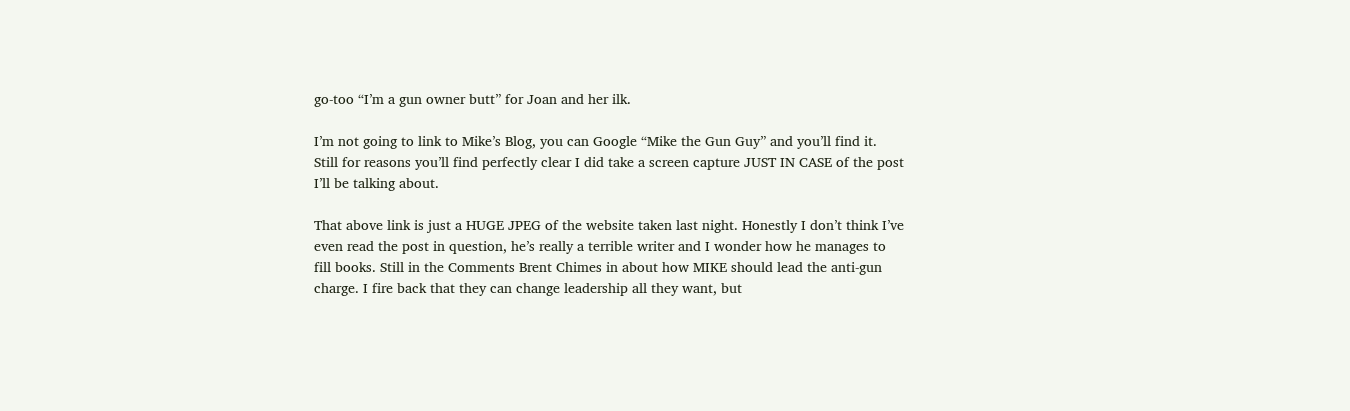go-too “I’m a gun owner butt” for Joan and her ilk.

I’m not going to link to Mike’s Blog, you can Google “Mike the Gun Guy” and you’ll find it. Still for reasons you’ll find perfectly clear I did take a screen capture JUST IN CASE of the post I’ll be talking about.

That above link is just a HUGE JPEG of the website taken last night. Honestly I don’t think I’ve even read the post in question, he’s really a terrible writer and I wonder how he manages to fill books. Still in the Comments Brent Chimes in about how MIKE should lead the anti-gun charge. I fire back that they can change leadership all they want, but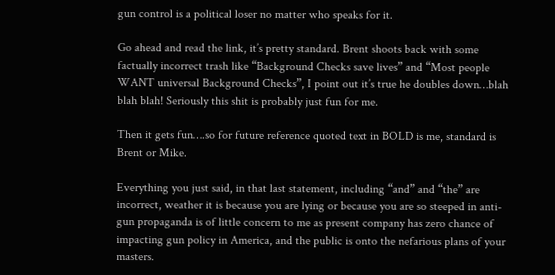gun control is a political loser no matter who speaks for it.

Go ahead and read the link, it’s pretty standard. Brent shoots back with some factually incorrect trash like “Background Checks save lives” and “Most people WANT universal Background Checks”, I point out it’s true he doubles down…blah blah blah! Seriously this shit is probably just fun for me.

Then it gets fun….so for future reference quoted text in BOLD is me, standard is Brent or Mike.

Everything you just said, in that last statement, including “and” and “the” are incorrect, weather it is because you are lying or because you are so steeped in anti-gun propaganda is of little concern to me as present company has zero chance of impacting gun policy in America, and the public is onto the nefarious plans of your masters.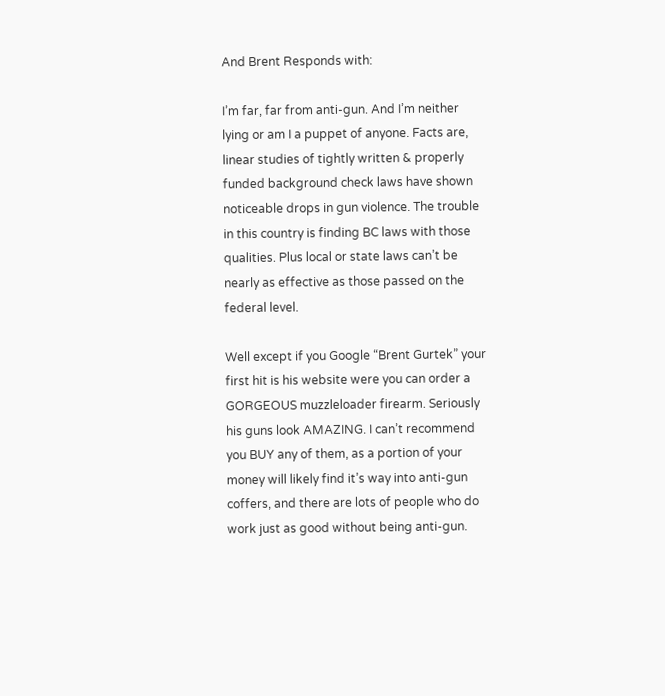And Brent Responds with:

I’m far, far from anti-gun. And I’m neither lying or am I a puppet of anyone. Facts are, linear studies of tightly written & properly funded background check laws have shown noticeable drops in gun violence. The trouble in this country is finding BC laws with those qualities. Plus local or state laws can’t be nearly as effective as those passed on the federal level.

Well except if you Google “Brent Gurtek” your first hit is his website were you can order a GORGEOUS muzzleloader firearm. Seriously his guns look AMAZING. I can’t recommend you BUY any of them, as a portion of your money will likely find it’s way into anti-gun coffers, and there are lots of people who do work just as good without being anti-gun.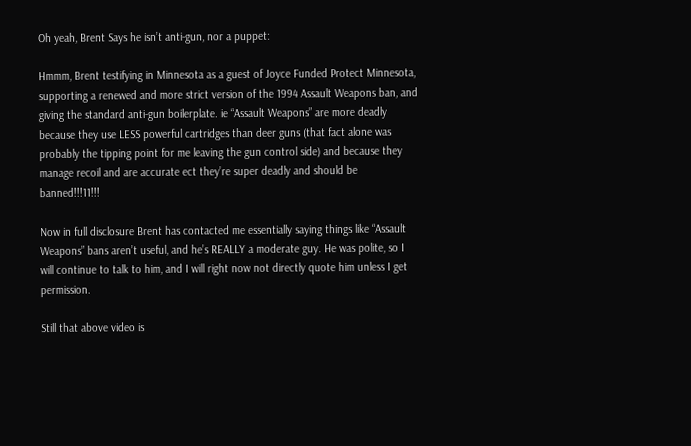Oh yeah, Brent Says he isn’t anti-gun, nor a puppet:

Hmmm, Brent testifying in Minnesota as a guest of Joyce Funded Protect Minnesota, supporting a renewed and more strict version of the 1994 Assault Weapons ban, and giving the standard anti-gun boilerplate. ie “Assault Weapons” are more deadly because they use LESS powerful cartridges than deer guns (that fact alone was probably the tipping point for me leaving the gun control side) and because they manage recoil and are accurate ect they’re super deadly and should be banned!!!11!!!

Now in full disclosure Brent has contacted me essentially saying things like “Assault Weapons” bans aren’t useful, and he’s REALLY a moderate guy. He was polite, so I will continue to talk to him, and I will right now not directly quote him unless I get permission.

Still that above video is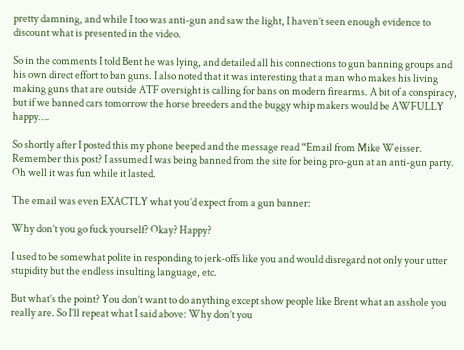pretty damning, and while I too was anti-gun and saw the light, I haven’t seen enough evidence to discount what is presented in the video.

So in the comments I told Bent he was lying, and detailed all his connections to gun banning groups and his own direct effort to ban guns. I also noted that it was interesting that a man who makes his living making guns that are outside ATF oversight is calling for bans on modern firearms. A bit of a conspiracy, but if we banned cars tomorrow the horse breeders and the buggy whip makers would be AWFULLY happy….

So shortly after I posted this my phone beeped and the message read “Email from Mike Weisser. Remember this post? I assumed I was being banned from the site for being pro-gun at an anti-gun party. Oh well it was fun while it lasted.

The email was even EXACTLY what you’d expect from a gun banner:

Why don’t you go fuck yourself? Okay? Happy?

I used to be somewhat polite in responding to jerk-offs like you and would disregard not only your utter stupidity but the endless insulting language, etc.

But what’s the point? You don’t want to do anything except show people like Brent what an asshole you really are. So I’ll repeat what I said above: Why don’t you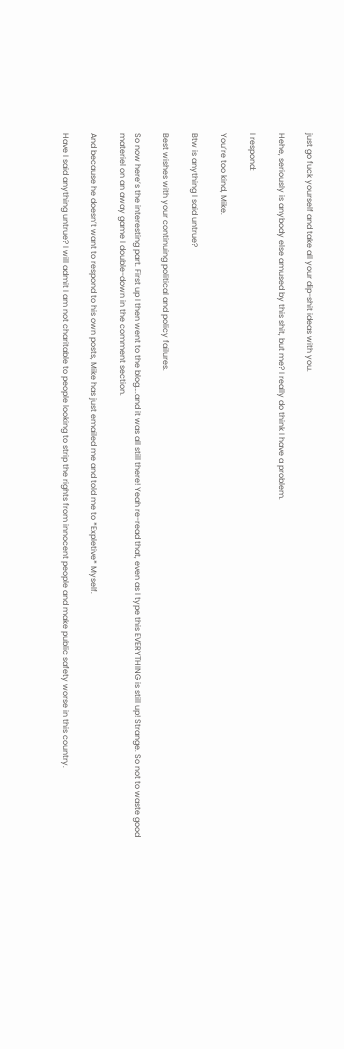just go fuck yourself and take all your dip-shit ideas with you.

Hehe, seriously is anybody else amused by this shit, but me? I really do think I have a problem.

I respond:

You’re too kind, Mike.

Btw is anything I said untrue?

Best wishes with your continuing political and policy failures.

So now here’s the interesting part. First up I then went to the blog….and it was all still there! Yeah re-read that, even as I type this EVERYTHING is still up! Strange. So not to waste good materiel on an away game I double-down in the comment section.

And because he doesn’t want to respond to his own posts, Mike has just emailed me and told me to *Expletive* Myself.

Have I said anything untrue? I will admit I am not charitable to people looking to strip the rights from innocent people and make public safety worse in this country.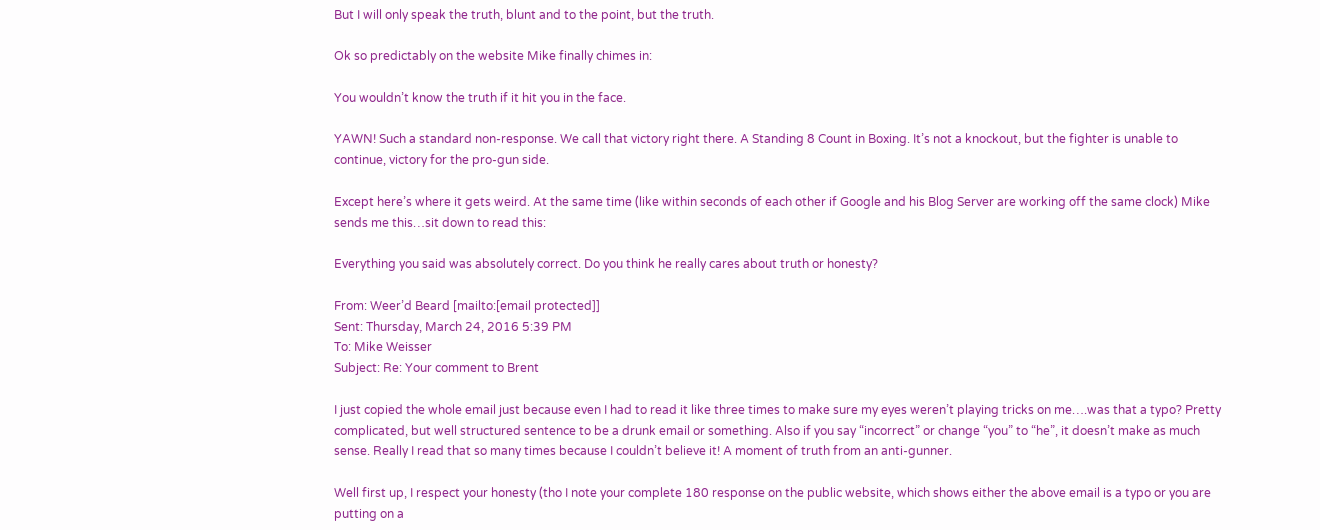But I will only speak the truth, blunt and to the point, but the truth.

Ok so predictably on the website Mike finally chimes in:

You wouldn’t know the truth if it hit you in the face.

YAWN! Such a standard non-response. We call that victory right there. A Standing 8 Count in Boxing. It’s not a knockout, but the fighter is unable to continue, victory for the pro-gun side.

Except here’s where it gets weird. At the same time (like within seconds of each other if Google and his Blog Server are working off the same clock) Mike sends me this…sit down to read this:

Everything you said was absolutely correct. Do you think he really cares about truth or honesty?

From: Weer’d Beard [mailto:[email protected]]
Sent: Thursday, March 24, 2016 5:39 PM
To: Mike Weisser
Subject: Re: Your comment to Brent

I just copied the whole email just because even I had to read it like three times to make sure my eyes weren’t playing tricks on me….was that a typo? Pretty complicated, but well structured sentence to be a drunk email or something. Also if you say “incorrect” or change “you” to “he”, it doesn’t make as much sense. Really I read that so many times because I couldn’t believe it! A moment of truth from an anti-gunner.

Well first up, I respect your honesty (tho I note your complete 180 response on the public website, which shows either the above email is a typo or you are putting on a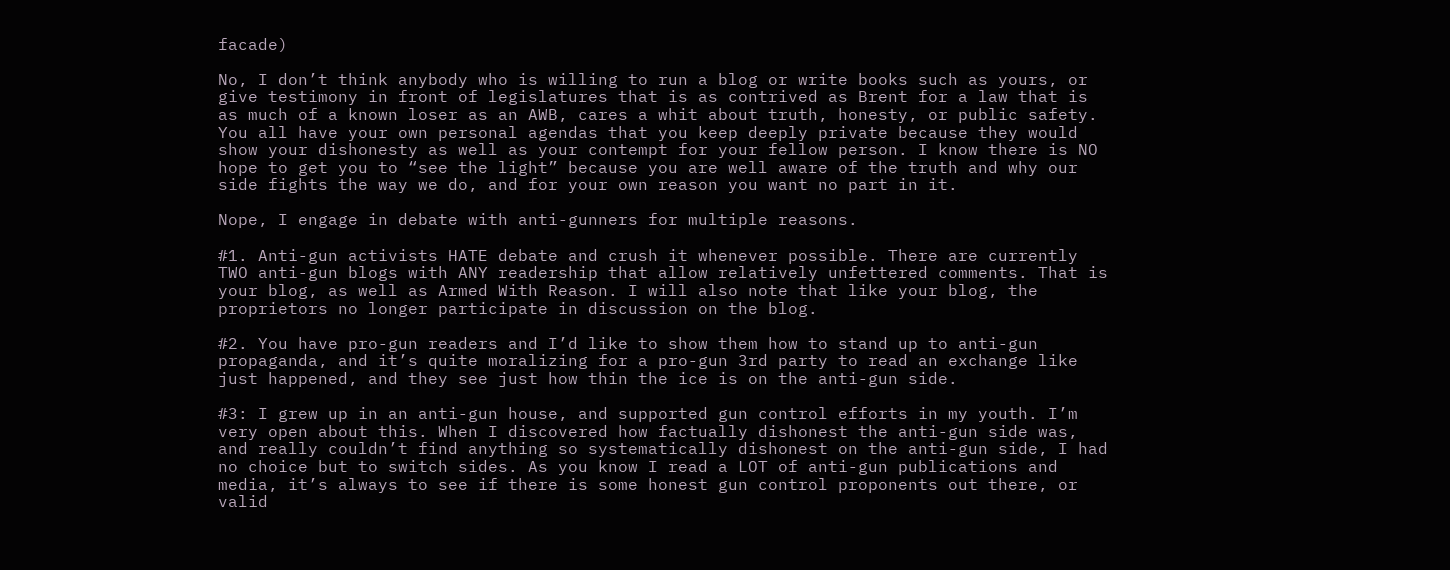facade)

No, I don’t think anybody who is willing to run a blog or write books such as yours, or give testimony in front of legislatures that is as contrived as Brent for a law that is as much of a known loser as an AWB, cares a whit about truth, honesty, or public safety. You all have your own personal agendas that you keep deeply private because they would show your dishonesty as well as your contempt for your fellow person. I know there is NO hope to get you to “see the light” because you are well aware of the truth and why our side fights the way we do, and for your own reason you want no part in it.

Nope, I engage in debate with anti-gunners for multiple reasons.

#1. Anti-gun activists HATE debate and crush it whenever possible. There are currently TWO anti-gun blogs with ANY readership that allow relatively unfettered comments. That is your blog, as well as Armed With Reason. I will also note that like your blog, the proprietors no longer participate in discussion on the blog.

#2. You have pro-gun readers and I’d like to show them how to stand up to anti-gun propaganda, and it’s quite moralizing for a pro-gun 3rd party to read an exchange like just happened, and they see just how thin the ice is on the anti-gun side.

#3: I grew up in an anti-gun house, and supported gun control efforts in my youth. I’m very open about this. When I discovered how factually dishonest the anti-gun side was, and really couldn’t find anything so systematically dishonest on the anti-gun side, I had no choice but to switch sides. As you know I read a LOT of anti-gun publications and media, it’s always to see if there is some honest gun control proponents out there, or valid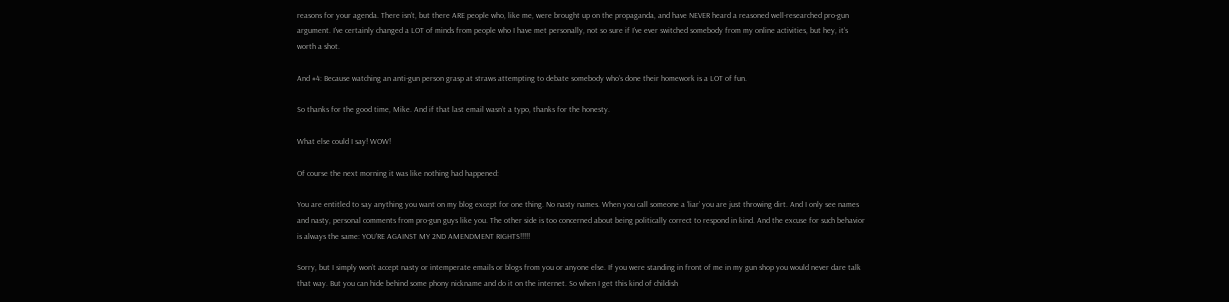reasons for your agenda. There isn’t, but there ARE people who, like me, were brought up on the propaganda, and have NEVER heard a reasoned well-researched pro-gun argument. I’ve certainly changed a LOT of minds from people who I have met personally, not so sure if I’ve ever switched somebody from my online activities, but hey, it’s worth a shot.

And #4: Because watching an anti-gun person grasp at straws attempting to debate somebody who’s done their homework is a LOT of fun.

So thanks for the good time, Mike. And if that last email wasn’t a typo, thanks for the honesty.

What else could I say! WOW!

Of course the next morning it was like nothing had happened:

You are entitled to say anything you want on my blog except for one thing. No nasty names. When you call someone a ‘liar’ you are just throwing dirt. And I only see names and nasty, personal comments from pro-gun guys like you. The other side is too concerned about being politically correct to respond in kind. And the excuse for such behavior is always the same: YOU’RE AGAINST MY 2ND AMENDMENT RIGHTS!!!!!

Sorry, but I simply won’t accept nasty or intemperate emails or blogs from you or anyone else. If you were standing in front of me in my gun shop you would never dare talk that way. But you can hide behind some phony nickname and do it on the internet. So when I get this kind of childish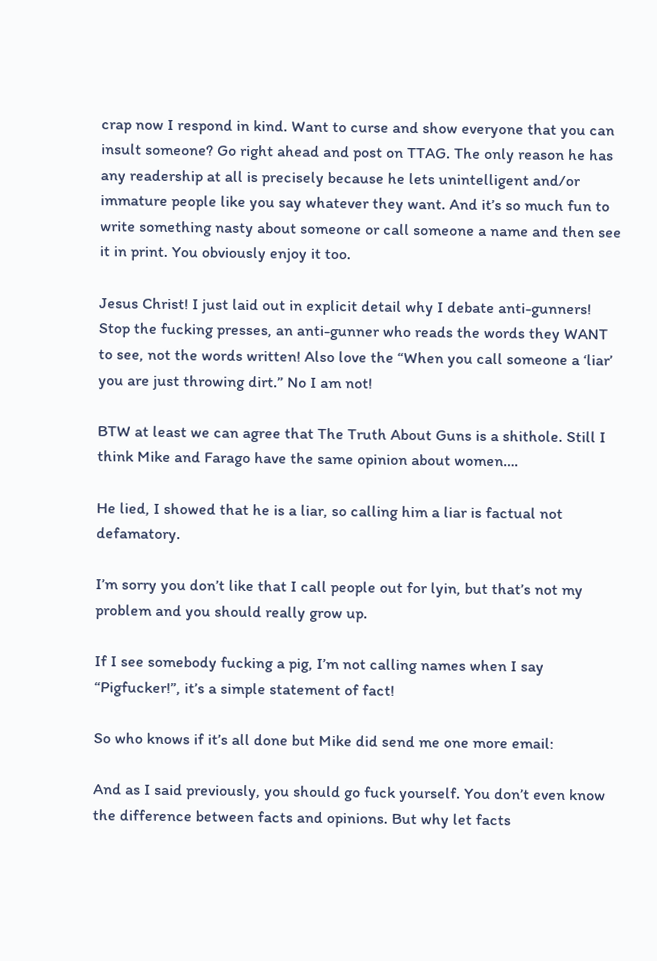crap now I respond in kind. Want to curse and show everyone that you can insult someone? Go right ahead and post on TTAG. The only reason he has any readership at all is precisely because he lets unintelligent and/or immature people like you say whatever they want. And it’s so much fun to write something nasty about someone or call someone a name and then see it in print. You obviously enjoy it too.

Jesus Christ! I just laid out in explicit detail why I debate anti-gunners! Stop the fucking presses, an anti-gunner who reads the words they WANT to see, not the words written! Also love the “When you call someone a ‘liar’ you are just throwing dirt.” No I am not!

BTW at least we can agree that The Truth About Guns is a shithole. Still I think Mike and Farago have the same opinion about women….

He lied, I showed that he is a liar, so calling him a liar is factual not defamatory.

I’m sorry you don’t like that I call people out for lyin, but that’s not my problem and you should really grow up.

If I see somebody fucking a pig, I’m not calling names when I say “Pigfucker!”, it’s a simple statement of fact!

So who knows if it’s all done but Mike did send me one more email:

And as I said previously, you should go fuck yourself. You don’t even know the difference between facts and opinions. But why let facts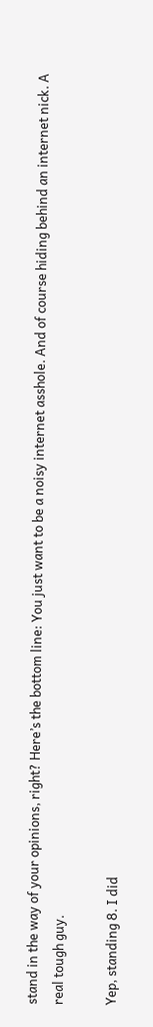stand in the way of your opinions, right? Here’s the bottom line: You just want to be a noisy internet asshole. And of course hiding behind an internet nick. A real tough guy.

Yep, standing 8. I did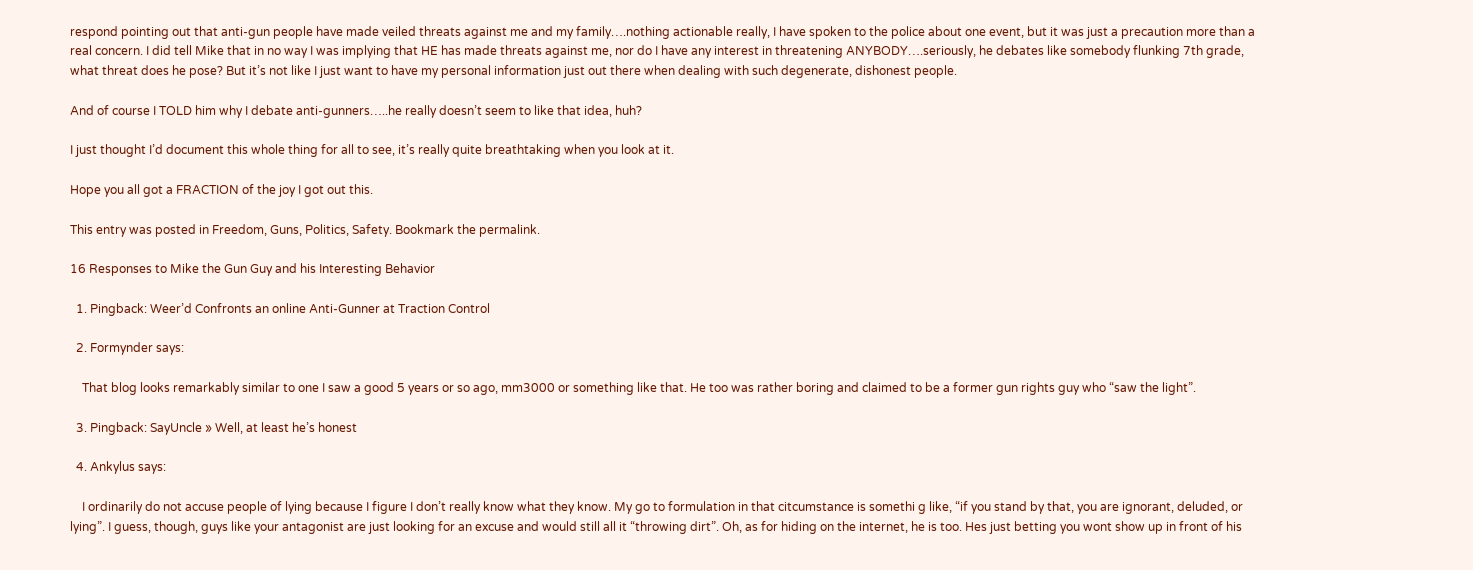respond pointing out that anti-gun people have made veiled threats against me and my family….nothing actionable really, I have spoken to the police about one event, but it was just a precaution more than a real concern. I did tell Mike that in no way I was implying that HE has made threats against me, nor do I have any interest in threatening ANYBODY….seriously, he debates like somebody flunking 7th grade, what threat does he pose? But it’s not like I just want to have my personal information just out there when dealing with such degenerate, dishonest people.

And of course I TOLD him why I debate anti-gunners…..he really doesn’t seem to like that idea, huh?

I just thought I’d document this whole thing for all to see, it’s really quite breathtaking when you look at it.

Hope you all got a FRACTION of the joy I got out this.

This entry was posted in Freedom, Guns, Politics, Safety. Bookmark the permalink.

16 Responses to Mike the Gun Guy and his Interesting Behavior

  1. Pingback: Weer’d Confronts an online Anti-Gunner at Traction Control

  2. Formynder says:

    That blog looks remarkably similar to one I saw a good 5 years or so ago, mm3000 or something like that. He too was rather boring and claimed to be a former gun rights guy who “saw the light”.

  3. Pingback: SayUncle » Well, at least he’s honest

  4. Ankylus says:

    I ordinarily do not accuse people of lying because I figure I don’t really know what they know. My go to formulation in that citcumstance is somethi g like, “if you stand by that, you are ignorant, deluded, or lying”. I guess, though, guys like your antagonist are just looking for an excuse and would still all it “throwing dirt”. Oh, as for hiding on the internet, he is too. Hes just betting you wont show up in front of his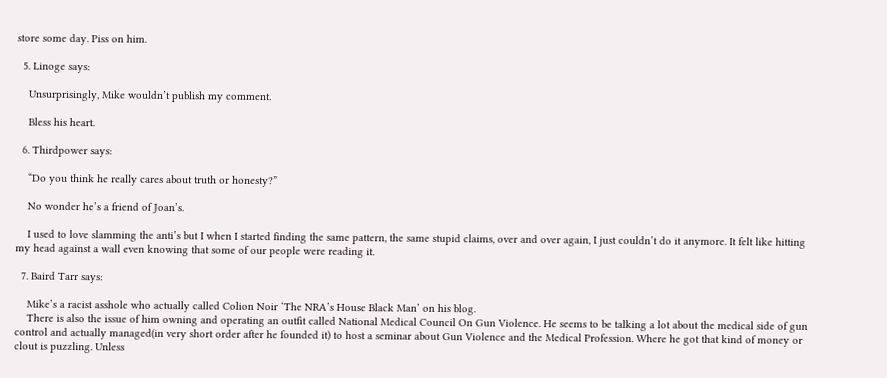store some day. Piss on him.

  5. Linoge says:

    Unsurprisingly, Mike wouldn’t publish my comment.

    Bless his heart.

  6. Thirdpower says:

    “Do you think he really cares about truth or honesty?”

    No wonder he’s a friend of Joan’s.

    I used to love slamming the anti’s but I when I started finding the same pattern, the same stupid claims, over and over again, I just couldn’t do it anymore. It felt like hitting my head against a wall even knowing that some of our people were reading it.

  7. Baird Tarr says:

    Mike’s a racist asshole who actually called Colion Noir ‘The NRA’s House Black Man’ on his blog.
    There is also the issue of him owning and operating an outfit called National Medical Council On Gun Violence. He seems to be talking a lot about the medical side of gun control and actually managed(in very short order after he founded it) to host a seminar about Gun Violence and the Medical Profession. Where he got that kind of money or clout is puzzling. Unless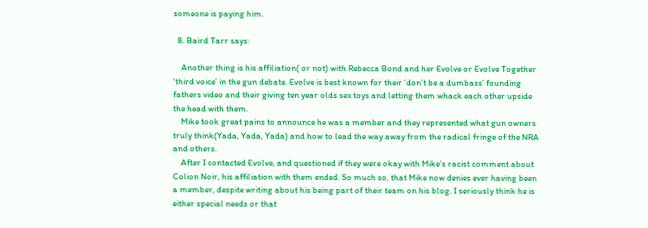someone is paying him.

  8. Baird Tarr says:

    Another thing is his affiliation( or not) with Rebecca Bond and her Evolve or Evolve Together ‘third voice’ in the gun debate. Evolve is best known for their ‘don’t be a dumbass’ founding fathers video and their giving ten year olds sex toys and letting them whack each other upside the head with them.
    Mike took great pains to announce he was a member and they represented what gun owners truly think(Yada, Yada, Yada) and how to lead the way away from the radical fringe of the NRA and others.
    After I contacted Evolve, and questioned if they were okay with Mike’s racist comment about Colion Noir, his affiliation with them ended. So much so, that Mike now denies ever having been a member, despite writing about his being part of their team on his blog. I seriously think he is either special needs or that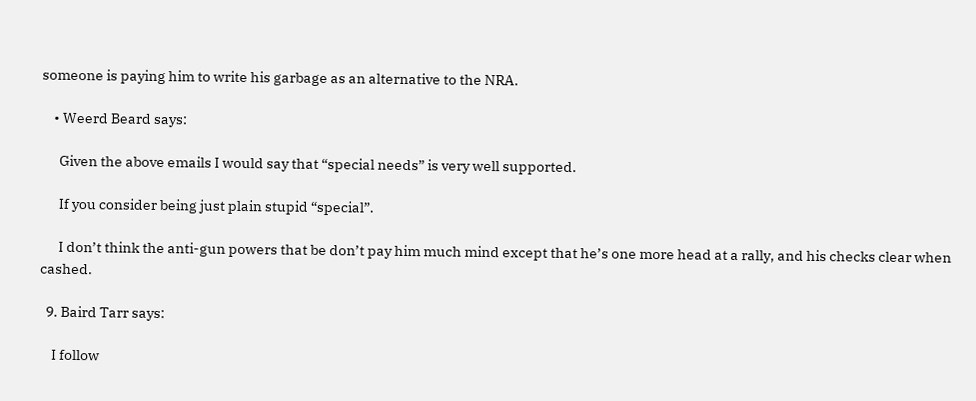someone is paying him to write his garbage as an alternative to the NRA.

    • Weerd Beard says:

      Given the above emails I would say that “special needs” is very well supported.

      If you consider being just plain stupid “special”.

      I don’t think the anti-gun powers that be don’t pay him much mind except that he’s one more head at a rally, and his checks clear when cashed.

  9. Baird Tarr says:

    I follow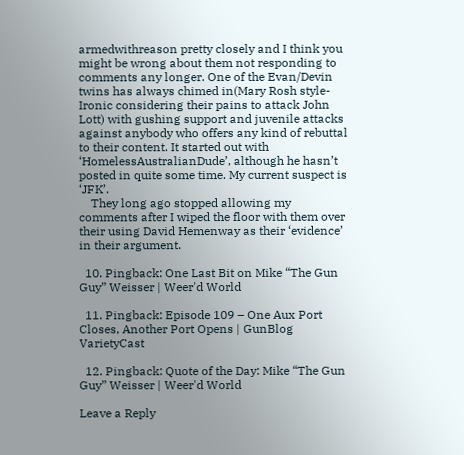armedwithreason pretty closely and I think you might be wrong about them not responding to comments any longer. One of the Evan/Devin twins has always chimed in(Mary Rosh style-Ironic considering their pains to attack John Lott) with gushing support and juvenile attacks against anybody who offers any kind of rebuttal to their content. It started out with ‘HomelessAustralianDude’, although he hasn’t posted in quite some time. My current suspect is ‘JFK’.
    They long ago stopped allowing my comments after I wiped the floor with them over their using David Hemenway as their ‘evidence’ in their argument.

  10. Pingback: One Last Bit on Mike “The Gun Guy” Weisser | Weer'd World

  11. Pingback: Episode 109 – One Aux Port Closes, Another Port Opens | GunBlog VarietyCast

  12. Pingback: Quote of the Day: Mike “The Gun Guy” Weisser | Weer'd World

Leave a Reply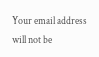Your email address will not be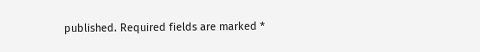published. Required fields are marked *